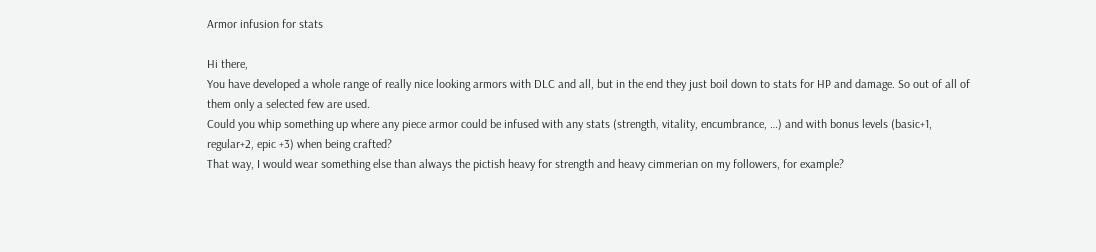Armor infusion for stats

Hi there,
You have developed a whole range of really nice looking armors with DLC and all, but in the end they just boil down to stats for HP and damage. So out of all of them only a selected few are used.
Could you whip something up where any piece armor could be infused with any stats (strength, vitality, encumbrance, …) and with bonus levels (basic+1, regular+2, epic +3) when being crafted?
That way, I would wear something else than always the pictish heavy for strength and heavy cimmerian on my followers, for example?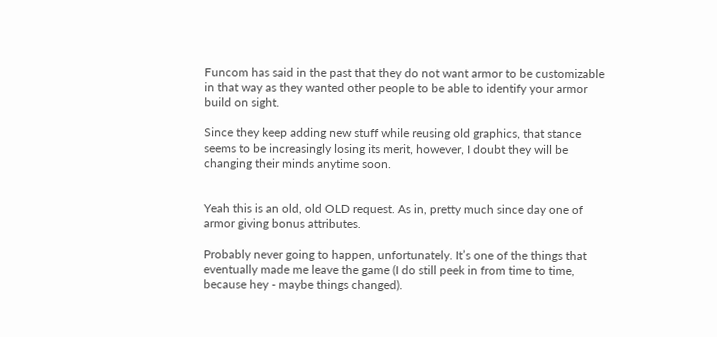Funcom has said in the past that they do not want armor to be customizable in that way as they wanted other people to be able to identify your armor build on sight.

Since they keep adding new stuff while reusing old graphics, that stance seems to be increasingly losing its merit, however, I doubt they will be changing their minds anytime soon.


Yeah this is an old, old OLD request. As in, pretty much since day one of armor giving bonus attributes.

Probably never going to happen, unfortunately. It’s one of the things that eventually made me leave the game (I do still peek in from time to time, because hey - maybe things changed).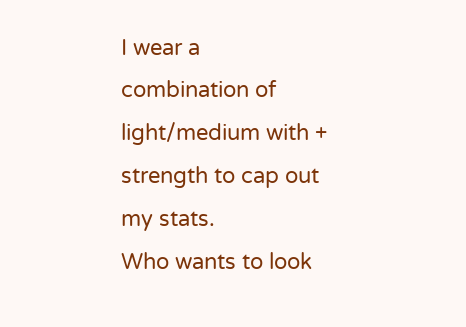I wear a combination of light/medium with + strength to cap out my stats.
Who wants to look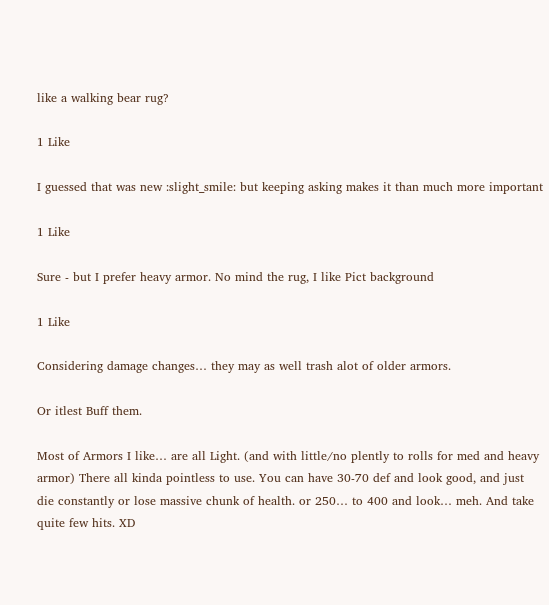like a walking bear rug?

1 Like

I guessed that was new :slight_smile: but keeping asking makes it than much more important

1 Like

Sure - but I prefer heavy armor. No mind the rug, I like Pict background

1 Like

Considering damage changes… they may as well trash alot of older armors.

Or itlest Buff them.

Most of Armors I like… are all Light. (and with little/no plently to rolls for med and heavy armor) There all kinda pointless to use. You can have 30-70 def and look good, and just die constantly or lose massive chunk of health. or 250… to 400 and look… meh. And take quite few hits. XD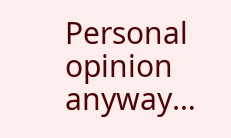Personal opinion anyway…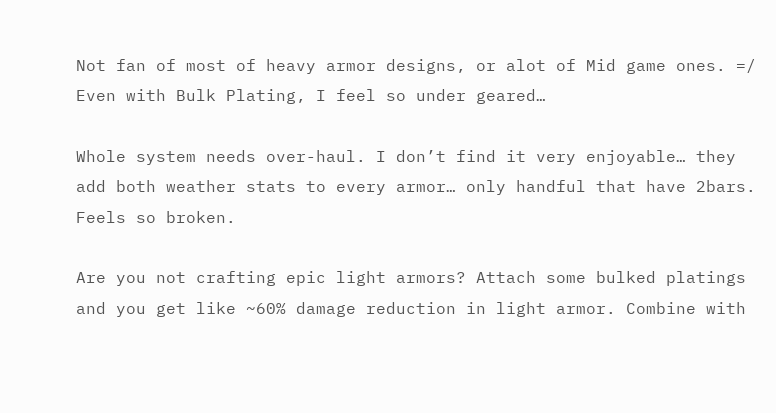Not fan of most of heavy armor designs, or alot of Mid game ones. =/
Even with Bulk Plating, I feel so under geared…

Whole system needs over-haul. I don’t find it very enjoyable… they add both weather stats to every armor… only handful that have 2bars. Feels so broken.

Are you not crafting epic light armors? Attach some bulked platings and you get like ~60% damage reduction in light armor. Combine with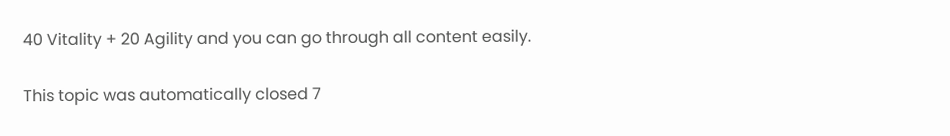40 Vitality + 20 Agility and you can go through all content easily.

This topic was automatically closed 7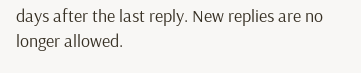days after the last reply. New replies are no longer allowed.